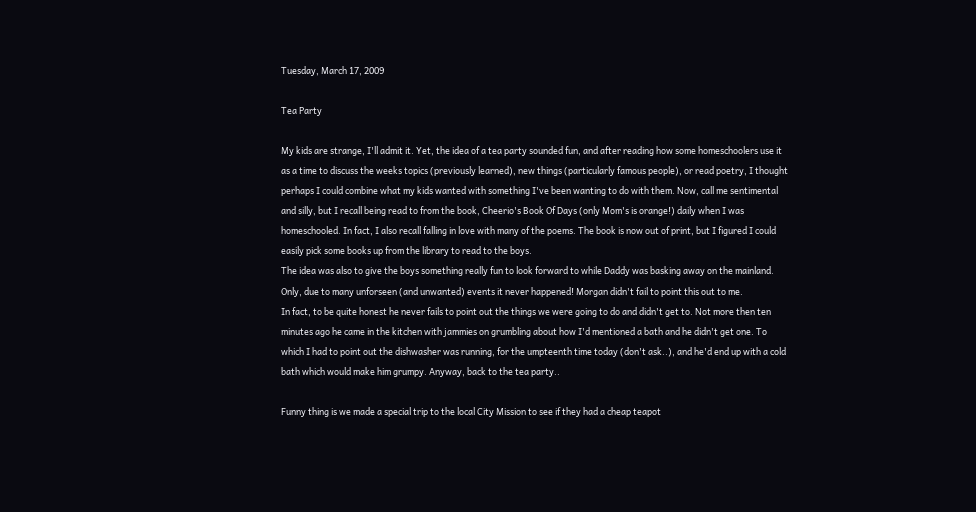Tuesday, March 17, 2009

Tea Party

My kids are strange, I'll admit it. Yet, the idea of a tea party sounded fun, and after reading how some homeschoolers use it as a time to discuss the weeks topics (previously learned), new things (particularly famous people), or read poetry, I thought perhaps I could combine what my kids wanted with something I've been wanting to do with them. Now, call me sentimental and silly, but I recall being read to from the book, Cheerio's Book Of Days (only Mom's is orange!) daily when I was homeschooled. In fact, I also recall falling in love with many of the poems. The book is now out of print, but I figured I could easily pick some books up from the library to read to the boys.
The idea was also to give the boys something really fun to look forward to while Daddy was basking away on the mainland. Only, due to many unforseen (and unwanted) events it never happened! Morgan didn't fail to point this out to me.
In fact, to be quite honest he never fails to point out the things we were going to do and didn't get to. Not more then ten minutes ago he came in the kitchen with jammies on grumbling about how I'd mentioned a bath and he didn't get one. To which I had to point out the dishwasher was running, for the umpteenth time today (don't ask..), and he'd end up with a cold bath which would make him grumpy. Anyway, back to the tea party..

Funny thing is we made a special trip to the local City Mission to see if they had a cheap teapot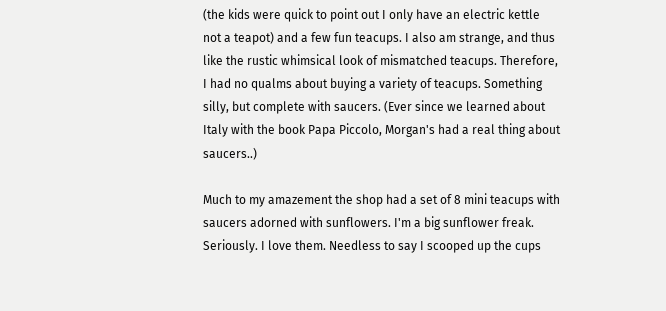(the kids were quick to point out I only have an electric kettle not a teapot) and a few fun teacups. I also am strange, and thus like the rustic whimsical look of mismatched teacups. Therefore, I had no qualms about buying a variety of teacups. Something silly, but complete with saucers. (Ever since we learned about Italy with the book Papa Piccolo, Morgan's had a real thing about saucers..)

Much to my amazement the shop had a set of 8 mini teacups with saucers adorned with sunflowers. I'm a big sunflower freak. Seriously. I love them. Needless to say I scooped up the cups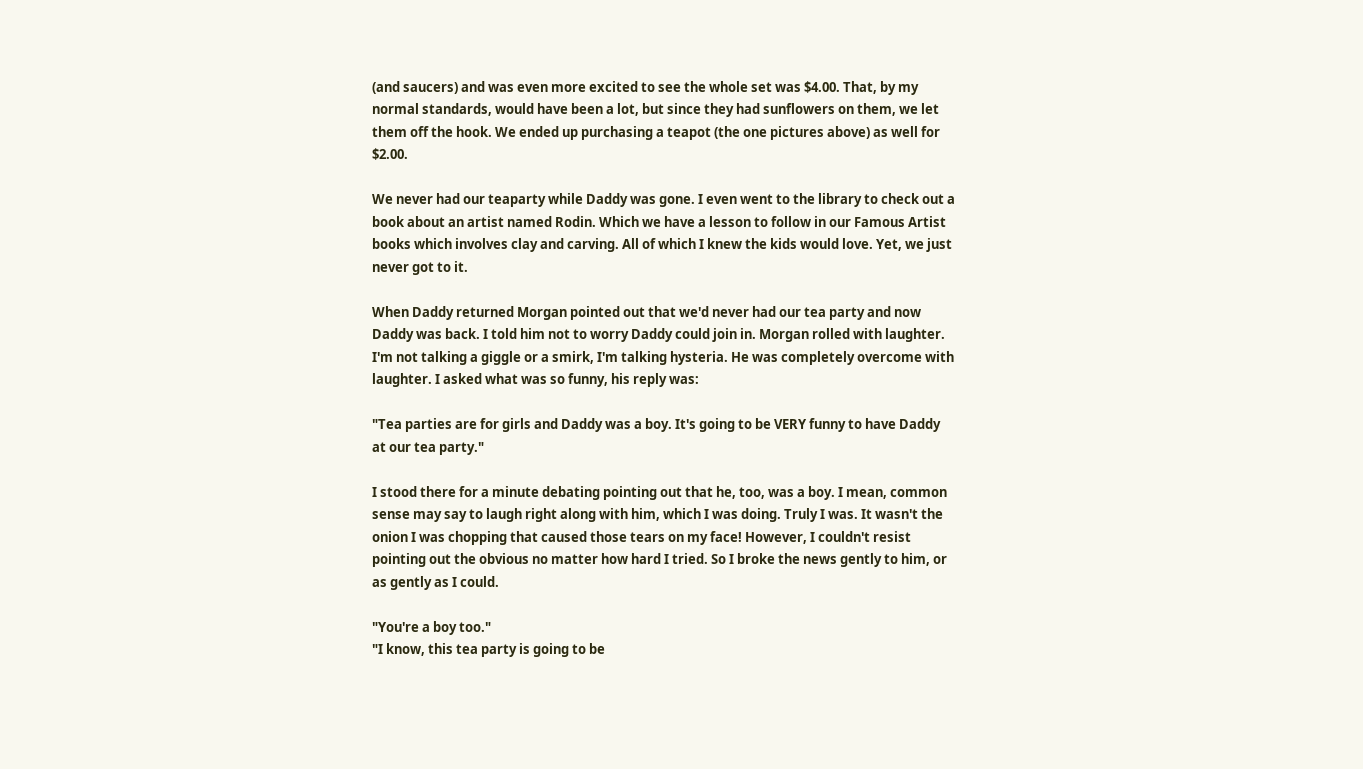(and saucers) and was even more excited to see the whole set was $4.00. That, by my normal standards, would have been a lot, but since they had sunflowers on them, we let them off the hook. We ended up purchasing a teapot (the one pictures above) as well for $2.00.

We never had our teaparty while Daddy was gone. I even went to the library to check out a book about an artist named Rodin. Which we have a lesson to follow in our Famous Artist books which involves clay and carving. All of which I knew the kids would love. Yet, we just never got to it.

When Daddy returned Morgan pointed out that we'd never had our tea party and now Daddy was back. I told him not to worry Daddy could join in. Morgan rolled with laughter. I'm not talking a giggle or a smirk, I'm talking hysteria. He was completely overcome with laughter. I asked what was so funny, his reply was:

"Tea parties are for girls and Daddy was a boy. It's going to be VERY funny to have Daddy at our tea party."

I stood there for a minute debating pointing out that he, too, was a boy. I mean, common sense may say to laugh right along with him, which I was doing. Truly I was. It wasn't the onion I was chopping that caused those tears on my face! However, I couldn't resist pointing out the obvious no matter how hard I tried. So I broke the news gently to him, or as gently as I could.

"You're a boy too."
"I know, this tea party is going to be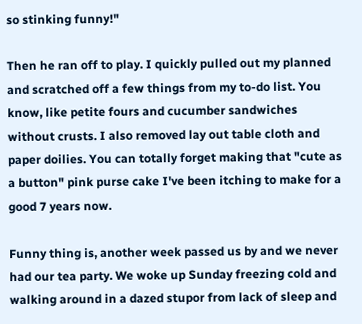so stinking funny!"

Then he ran off to play. I quickly pulled out my planned and scratched off a few things from my to-do list. You know, like petite fours and cucumber sandwiches without crusts. I also removed lay out table cloth and paper doilies. You can totally forget making that "cute as a button" pink purse cake I've been itching to make for a good 7 years now.

Funny thing is, another week passed us by and we never had our tea party. We woke up Sunday freezing cold and walking around in a dazed stupor from lack of sleep and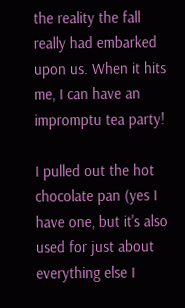the reality the fall really had embarked upon us. When it hits me, I can have an impromptu tea party!

I pulled out the hot chocolate pan (yes I have one, but it's also used for just about everything else I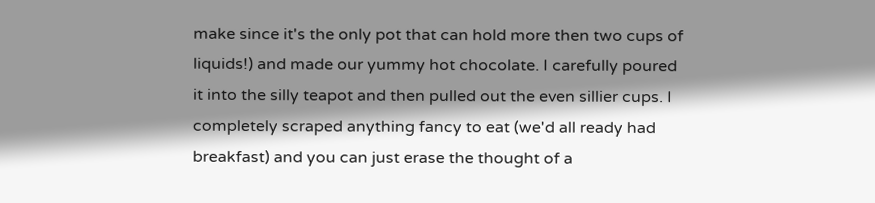make since it's the only pot that can hold more then two cups of liquids!) and made our yummy hot chocolate. I carefully poured it into the silly teapot and then pulled out the even sillier cups. I completely scraped anything fancy to eat (we'd all ready had breakfast) and you can just erase the thought of a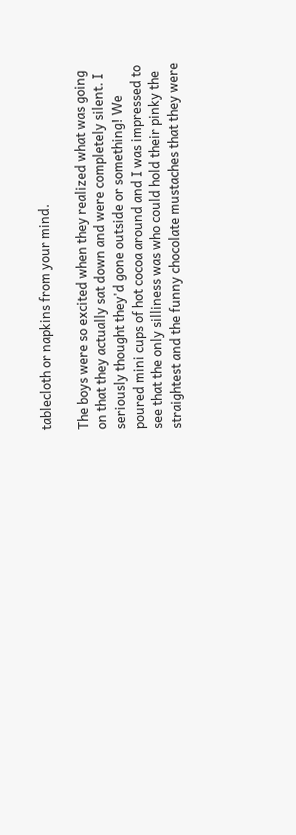tablecloth or napkins from your mind.

The boys were so excited when they realized what was going on that they actually sat down and were completely silent. I seriously thought they'd gone outside or something! We poured mini cups of hot cocoa around and I was impressed to see that the only silliness was who could hold their pinky the straightest and the funny chocolate mustaches that they were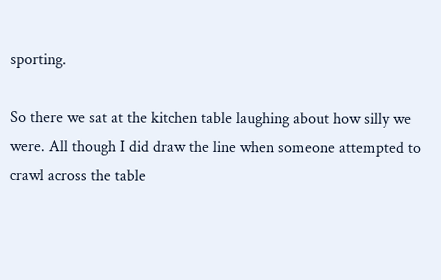sporting.

So there we sat at the kitchen table laughing about how silly we were. All though I did draw the line when someone attempted to crawl across the table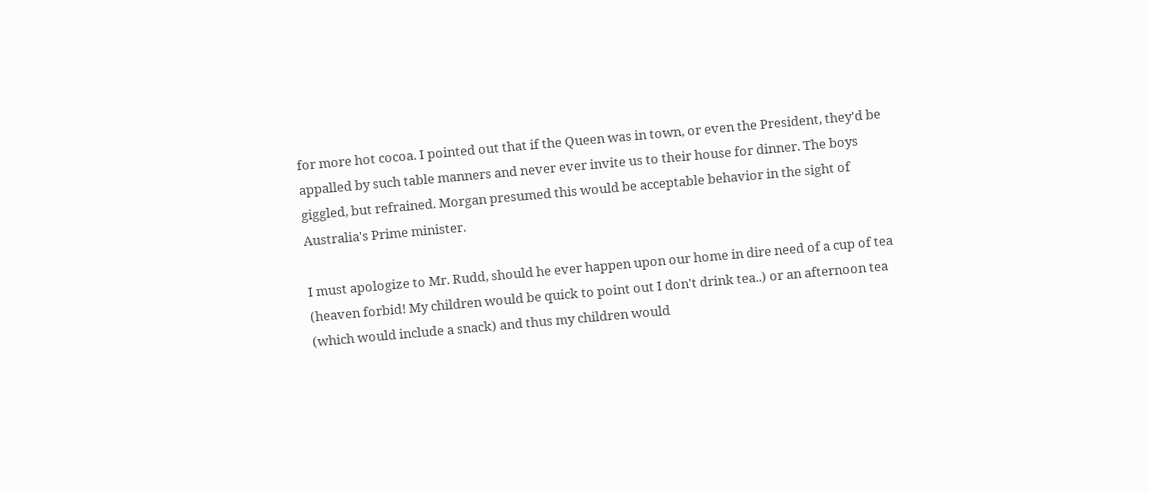for more hot cocoa. I pointed out that if the Queen was in town, or even the President, they'd be appalled by such table manners and never ever invite us to their house for dinner. The boys giggled, but refrained. Morgan presumed this would be acceptable behavior in the sight of Australia's Prime minister.

I must apologize to Mr. Rudd, should he ever happen upon our home in dire need of a cup of tea (heaven forbid! My children would be quick to point out I don't drink tea..) or an afternoon tea (which would include a snack) and thus my children would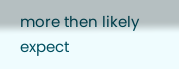more then likely expect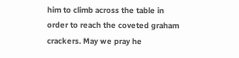him to climb across the table in order to reach the coveted graham crackers. May we pray he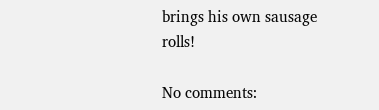brings his own sausage rolls!

No comments: